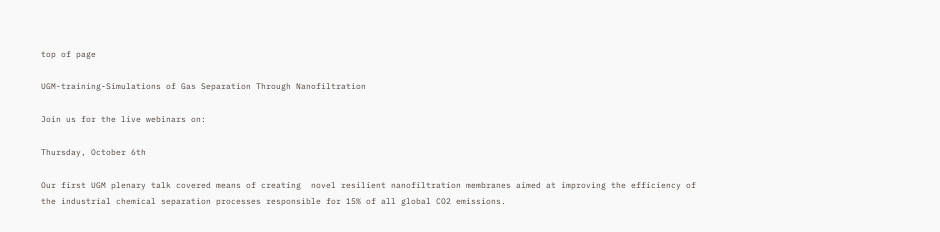top of page

UGM-training-Simulations of Gas Separation Through Nanofiltration

Join us for the live webinars on:

Thursday, October 6th

Our first UGM plenary talk covered means of creating  novel resilient nanofiltration membranes aimed at improving the efficiency of the industrial chemical separation processes responsible for 15% of all global CO2 emissions.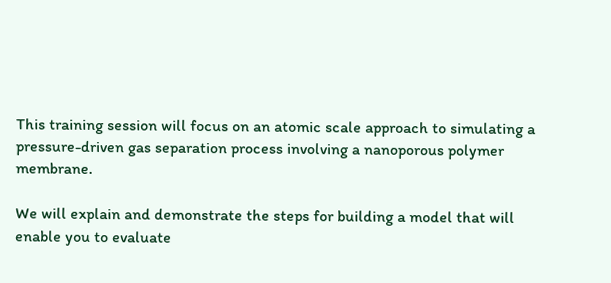This training session will focus on an atomic scale approach to simulating a pressure-driven gas separation process involving a nanoporous polymer membrane.

We will explain and demonstrate the steps for building a model that will enable you to evaluate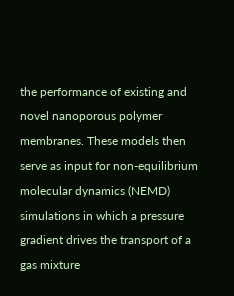the performance of existing and novel nanoporous polymer membranes. These models then serve as input for non-equilibrium molecular dynamics (NEMD) simulations in which a pressure gradient drives the transport of a gas mixture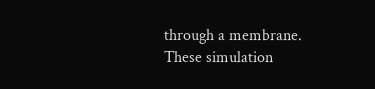through a membrane. These simulation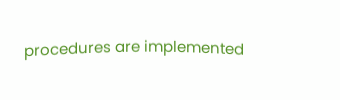procedures are implemented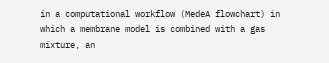in a computational workflow (MedeA flowchart) in which a membrane model is combined with a gas mixture, an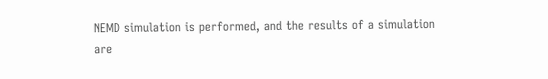NEMD simulation is performed, and the results of a simulation are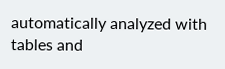automatically analyzed with tables and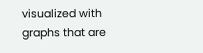visualized with graphs that are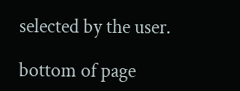selected by the user.

bottom of page